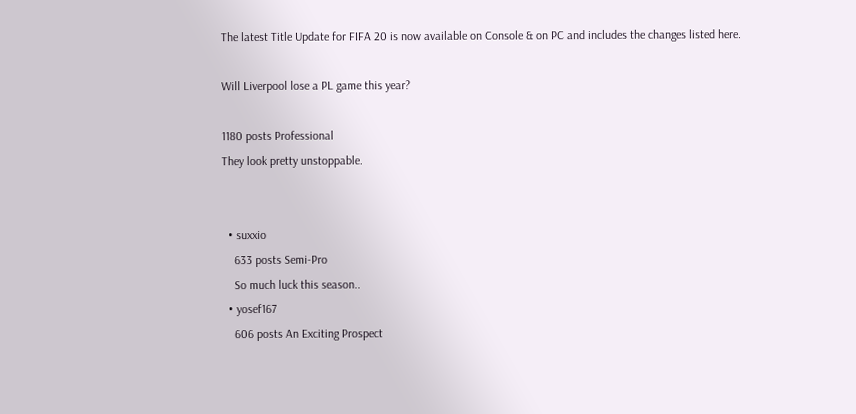The latest Title Update for FIFA 20 is now available on Console & on PC and includes the changes listed here.

Will Liverpool lose a PL game this year?

1180 posts Professional
They look pretty unstoppable.


  • suxxio
    633 posts Semi-Pro
    So much luck this season..
  • yosef167
    606 posts An Exciting Prospect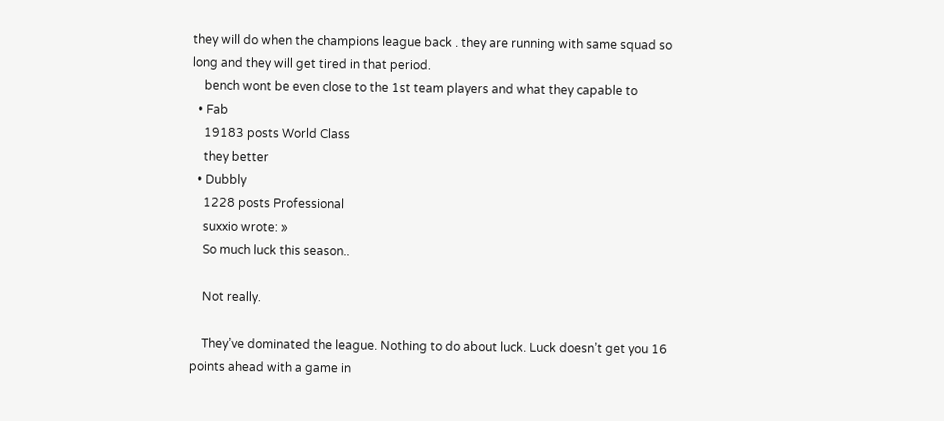they will do when the champions league back . they are running with same squad so long and they will get tired in that period.
    bench wont be even close to the 1st team players and what they capable to
  • Fab
    19183 posts World Class
    they better
  • Dubbly
    1228 posts Professional
    suxxio wrote: »
    So much luck this season..

    Not really.

    They’ve dominated the league. Nothing to do about luck. Luck doesn’t get you 16 points ahead with a game in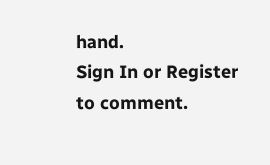hand.
Sign In or Register to comment.